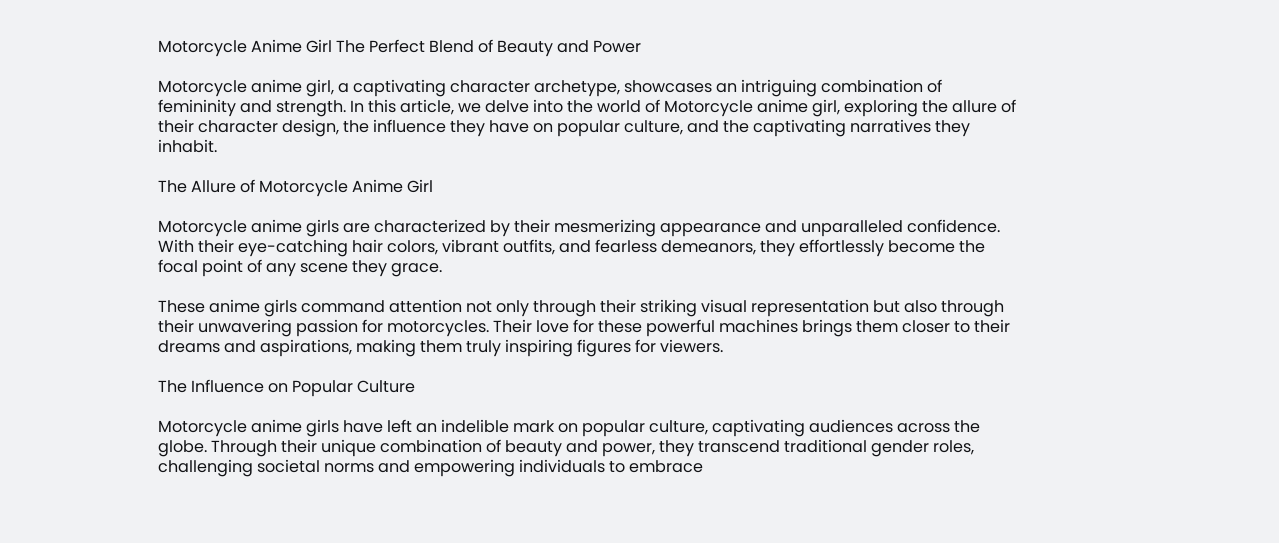Motorcycle Anime Girl The Perfect Blend of Beauty and Power

Motorcycle anime girl, a captivating character archetype, showcases an intriguing combination of femininity and strength. In this article, we delve into the world of Motorcycle anime girl, exploring the allure of their character design, the influence they have on popular culture, and the captivating narratives they inhabit.

The Allure of Motorcycle Anime Girl

Motorcycle anime girls are characterized by their mesmerizing appearance and unparalleled confidence. With their eye-catching hair colors, vibrant outfits, and fearless demeanors, they effortlessly become the focal point of any scene they grace.

These anime girls command attention not only through their striking visual representation but also through their unwavering passion for motorcycles. Their love for these powerful machines brings them closer to their dreams and aspirations, making them truly inspiring figures for viewers.

The Influence on Popular Culture

Motorcycle anime girls have left an indelible mark on popular culture, captivating audiences across the globe. Through their unique combination of beauty and power, they transcend traditional gender roles, challenging societal norms and empowering individuals to embrace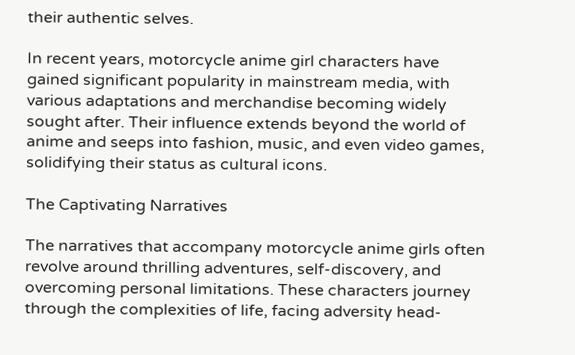their authentic selves.

In recent years, motorcycle anime girl characters have gained significant popularity in mainstream media, with various adaptations and merchandise becoming widely sought after. Their influence extends beyond the world of anime and seeps into fashion, music, and even video games, solidifying their status as cultural icons.

The Captivating Narratives

The narratives that accompany motorcycle anime girls often revolve around thrilling adventures, self-discovery, and overcoming personal limitations. These characters journey through the complexities of life, facing adversity head-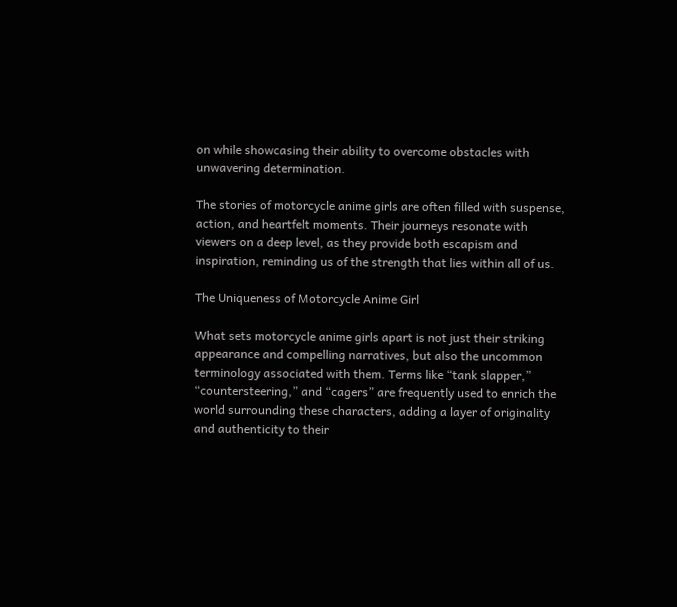on while showcasing their ability to overcome obstacles with unwavering determination.

The stories of motorcycle anime girls are often filled with suspense, action, and heartfelt moments. Their journeys resonate with viewers on a deep level, as they provide both escapism and inspiration, reminding us of the strength that lies within all of us.

The Uniqueness of Motorcycle Anime Girl

What sets motorcycle anime girls apart is not just their striking appearance and compelling narratives, but also the uncommon terminology associated with them. Terms like “tank slapper,” “countersteering,” and “cagers” are frequently used to enrich the world surrounding these characters, adding a layer of originality and authenticity to their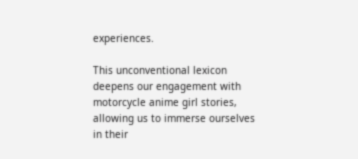experiences.

This unconventional lexicon deepens our engagement with motorcycle anime girl stories, allowing us to immerse ourselves in their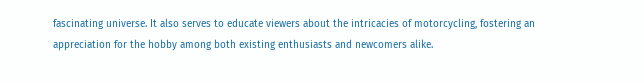fascinating universe. It also serves to educate viewers about the intricacies of motorcycling, fostering an appreciation for the hobby among both existing enthusiasts and newcomers alike.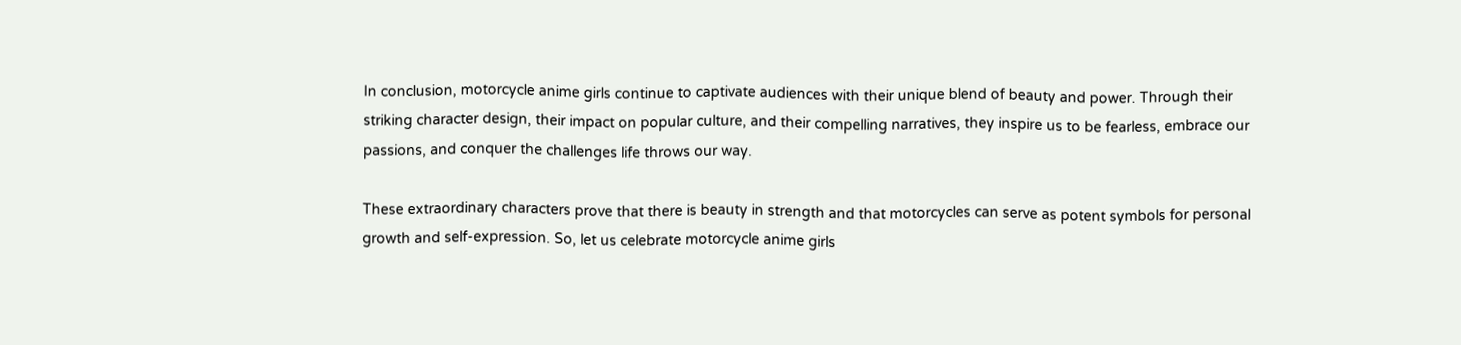In conclusion, motorcycle anime girls continue to captivate audiences with their unique blend of beauty and power. Through their striking character design, their impact on popular culture, and their compelling narratives, they inspire us to be fearless, embrace our passions, and conquer the challenges life throws our way.

These extraordinary characters prove that there is beauty in strength and that motorcycles can serve as potent symbols for personal growth and self-expression. So, let us celebrate motorcycle anime girls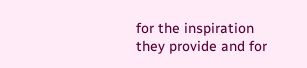for the inspiration they provide and for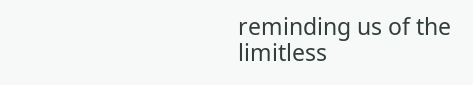reminding us of the limitless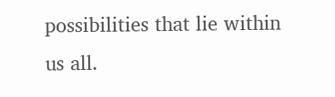possibilities that lie within us all.